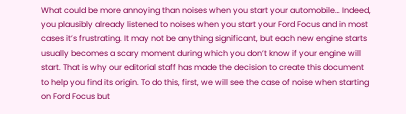What could be more annoying than noises when you start your automobile… Indeed, you plausibly already listened to noises when you start your Ford Focus and in most cases it’s frustrating. It may not be anything significant, but each new engine starts usually becomes a scary moment during which you don’t know if your engine will start. That is why our editorial staff has made the decision to create this document to help you find its origin. To do this, first, we will see the case of noise when starting on Ford Focus but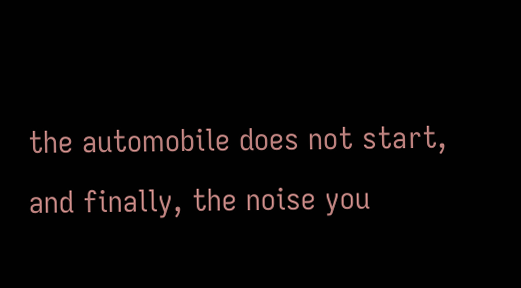the automobile does not start, and finally, the noise you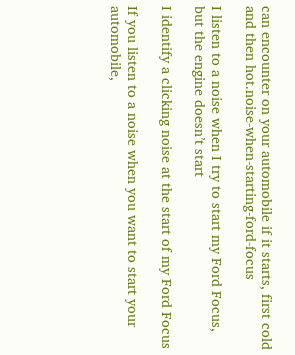can encounter on your automobile if it starts, first cold and then hot.noise-when-starting-ford-focus

I listen to a noise when I try to start my Ford Focus, but the engine doesn’t start

I identify a clicking noise at the start of my Ford Focus

If you listen to a noise when you want to start your automobile,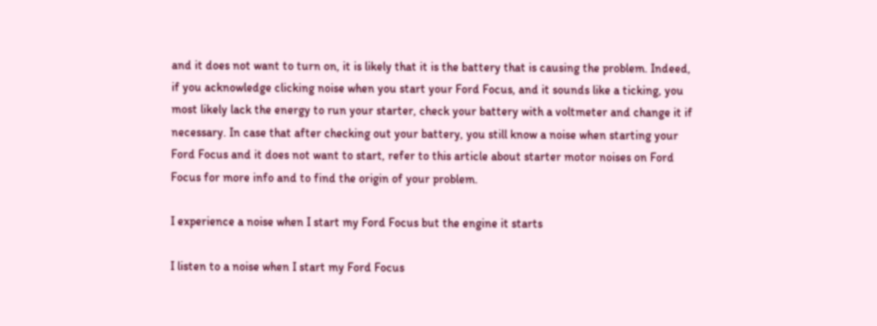and it does not want to turn on, it is likely that it is the battery that is causing the problem. Indeed, if you acknowledge clicking noise when you start your Ford Focus, and it sounds like a ticking, you most likely lack the energy to run your starter, check your battery with a voltmeter and change it if necessary. In case that after checking out your battery, you still know a noise when starting your Ford Focus and it does not want to start, refer to this article about starter motor noises on Ford Focus for more info and to find the origin of your problem.

I experience a noise when I start my Ford Focus but the engine it starts

I listen to a noise when I start my Ford Focus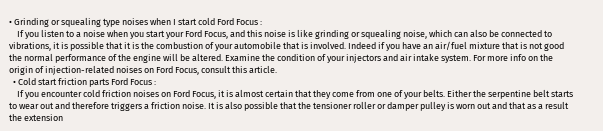• Grinding or squealing type noises when I start cold Ford Focus :
    If you listen to a noise when you start your Ford Focus, and this noise is like grinding or squealing noise, which can also be connected to vibrations, it is possible that it is the combustion of your automobile that is involved. Indeed if you have an air/fuel mixture that is not good the normal performance of the engine will be altered. Examine the condition of your injectors and air intake system. For more info on the origin of injection-related noises on Ford Focus, consult this article.
  • Cold start friction parts Ford Focus :
    If you encounter cold friction noises on Ford Focus, it is almost certain that they come from one of your belts. Either the serpentine belt starts to wear out and therefore triggers a friction noise. It is also possible that the tensioner roller or damper pulley is worn out and that as a result the extension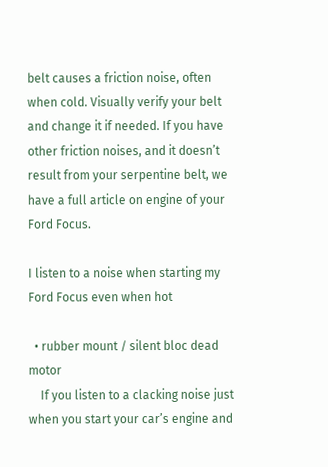belt causes a friction noise, often when cold. Visually verify your belt and change it if needed. If you have other friction noises, and it doesn’t result from your serpentine belt, we have a full article on engine of your Ford Focus.

I listen to a noise when starting my Ford Focus even when hot

  • rubber mount / silent bloc dead motor
    If you listen to a clacking noise just when you start your car’s engine and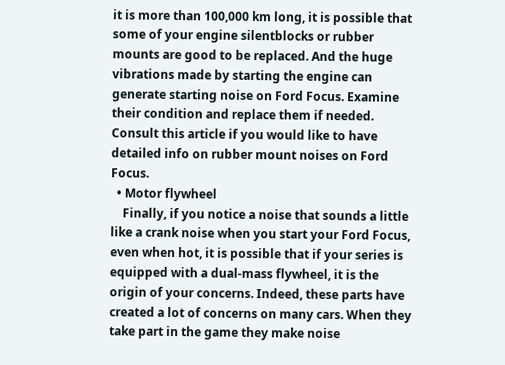it is more than 100,000 km long, it is possible that some of your engine silentblocks or rubber mounts are good to be replaced. And the huge vibrations made by starting the engine can generate starting noise on Ford Focus. Examine their condition and replace them if needed. Consult this article if you would like to have detailed info on rubber mount noises on Ford Focus.
  • Motor flywheel
    Finally, if you notice a noise that sounds a little like a crank noise when you start your Ford Focus, even when hot, it is possible that if your series is equipped with a dual-mass flywheel, it is the origin of your concerns. Indeed, these parts have created a lot of concerns on many cars. When they take part in the game they make noise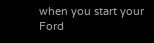when you start your Ford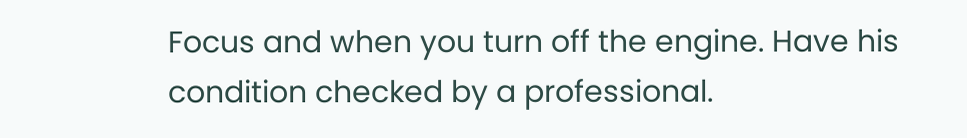Focus and when you turn off the engine. Have his condition checked by a professional.